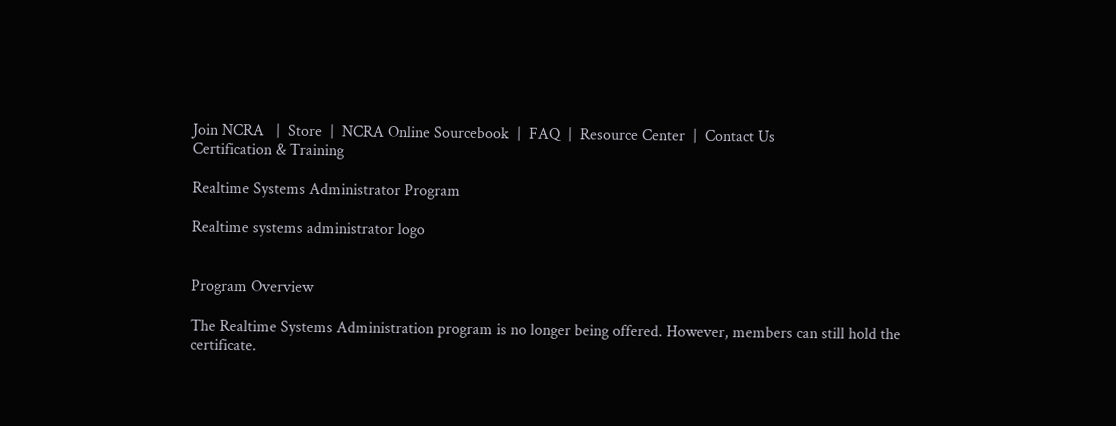Join NCRA   |  Store  |  NCRA Online Sourcebook  |  FAQ  |  Resource Center  |  Contact Us
Certification & Training

Realtime Systems Administrator Program

Realtime systems administrator logo


Program Overview

The Realtime Systems Administration program is no longer being offered. However, members can still hold the certificate.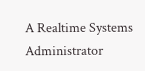A Realtime Systems Administrator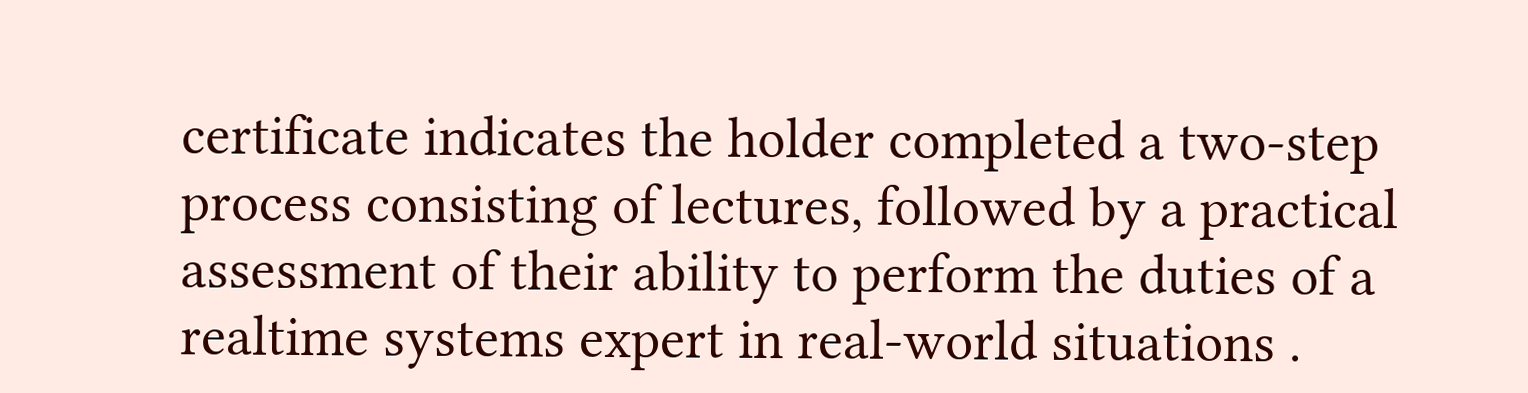certificate indicates the holder completed a two-step process consisting of lectures, followed by a practical assessment of their ability to perform the duties of a realtime systems expert in real-world situations .